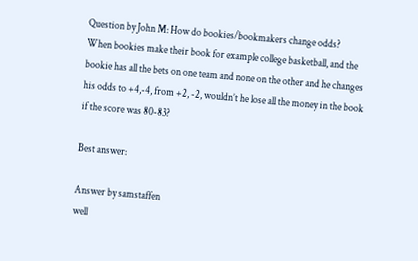Question by John M: How do bookies/bookmakers change odds?
When bookies make their book for example college basketball, and the bookie has all the bets on one team and none on the other and he changes his odds to +4,-4, from +2, -2, wouldn’t he lose all the money in the book if the score was 80-83?

Best answer:

Answer by samstaffen
well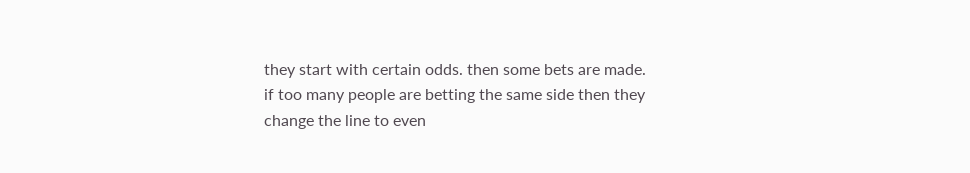they start with certain odds. then some bets are made. if too many people are betting the same side then they change the line to even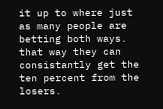it up to where just as many people are betting both ways. that way they can consistantly get the ten percent from the losers.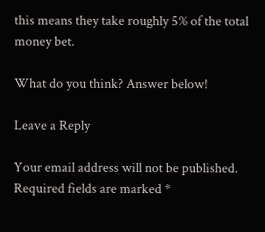this means they take roughly 5% of the total money bet.

What do you think? Answer below!

Leave a Reply

Your email address will not be published. Required fields are marked *